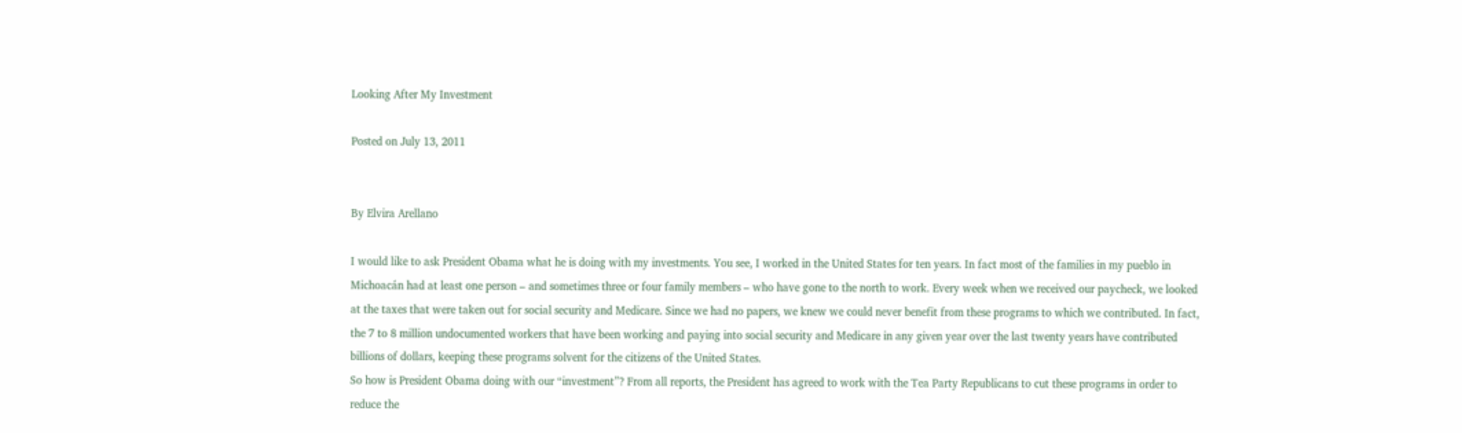Looking After My Investment

Posted on July 13, 2011


By Elvira Arellano

I would like to ask President Obama what he is doing with my investments. You see, I worked in the United States for ten years. In fact most of the families in my pueblo in Michoacán had at least one person – and sometimes three or four family members – who have gone to the north to work. Every week when we received our paycheck, we looked at the taxes that were taken out for social security and Medicare. Since we had no papers, we knew we could never benefit from these programs to which we contributed. In fact, the 7 to 8 million undocumented workers that have been working and paying into social security and Medicare in any given year over the last twenty years have contributed billions of dollars, keeping these programs solvent for the citizens of the United States.
So how is President Obama doing with our “investment”? From all reports, the President has agreed to work with the Tea Party Republicans to cut these programs in order to reduce the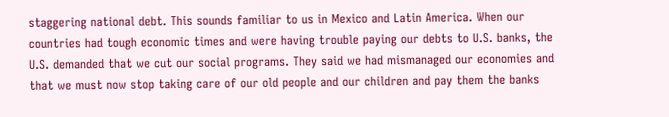staggering national debt. This sounds familiar to us in Mexico and Latin America. When our countries had tough economic times and were having trouble paying our debts to U.S. banks, the U.S. demanded that we cut our social programs. They said we had mismanaged our economies and that we must now stop taking care of our old people and our children and pay them the banks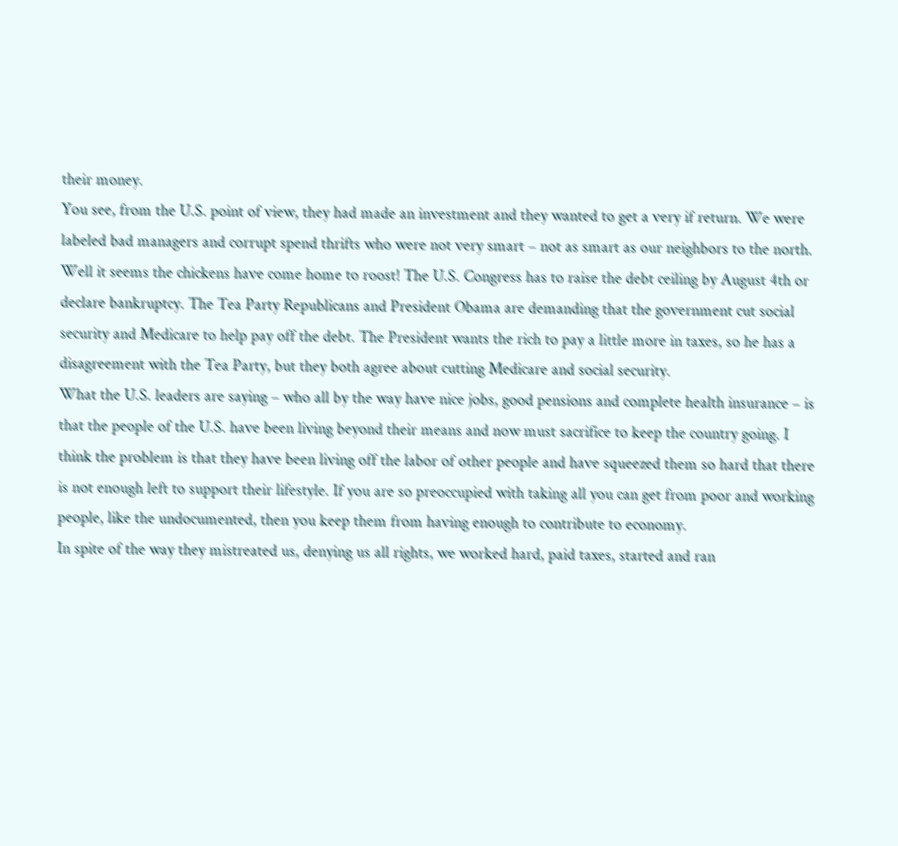their money.
You see, from the U.S. point of view, they had made an investment and they wanted to get a very if return. We were labeled bad managers and corrupt spend thrifts who were not very smart – not as smart as our neighbors to the north. Well it seems the chickens have come home to roost! The U.S. Congress has to raise the debt ceiling by August 4th or declare bankruptcy. The Tea Party Republicans and President Obama are demanding that the government cut social security and Medicare to help pay off the debt. The President wants the rich to pay a little more in taxes, so he has a disagreement with the Tea Party, but they both agree about cutting Medicare and social security.
What the U.S. leaders are saying – who all by the way have nice jobs, good pensions and complete health insurance – is that the people of the U.S. have been living beyond their means and now must sacrifice to keep the country going. I think the problem is that they have been living off the labor of other people and have squeezed them so hard that there is not enough left to support their lifestyle. If you are so preoccupied with taking all you can get from poor and working people, like the undocumented, then you keep them from having enough to contribute to economy.
In spite of the way they mistreated us, denying us all rights, we worked hard, paid taxes, started and ran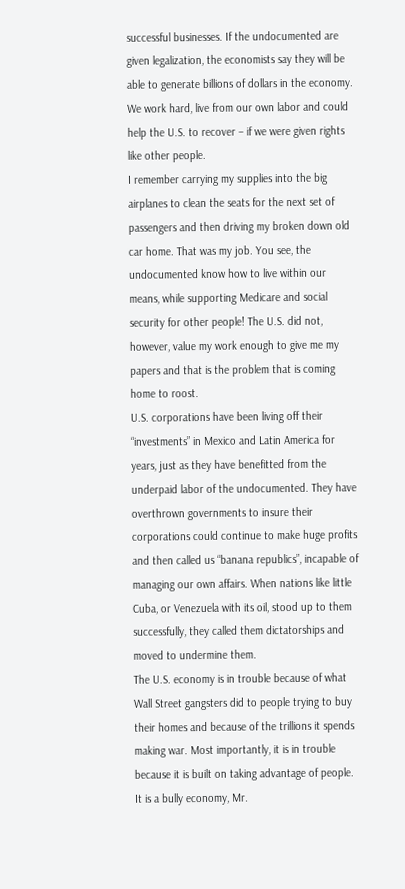successful businesses. If the undocumented are given legalization, the economists say they will be able to generate billions of dollars in the economy. We work hard, live from our own labor and could help the U.S. to recover – if we were given rights like other people.
I remember carrying my supplies into the big airplanes to clean the seats for the next set of passengers and then driving my broken down old car home. That was my job. You see, the undocumented know how to live within our means, while supporting Medicare and social security for other people! The U.S. did not, however, value my work enough to give me my papers and that is the problem that is coming home to roost.
U.S. corporations have been living off their “investments” in Mexico and Latin America for years, just as they have benefitted from the underpaid labor of the undocumented. They have overthrown governments to insure their corporations could continue to make huge profits and then called us “banana republics”, incapable of managing our own affairs. When nations like little Cuba, or Venezuela with its oil, stood up to them successfully, they called them dictatorships and moved to undermine them.
The U.S. economy is in trouble because of what Wall Street gangsters did to people trying to buy their homes and because of the trillions it spends making war. Most importantly, it is in trouble because it is built on taking advantage of people. It is a bully economy, Mr.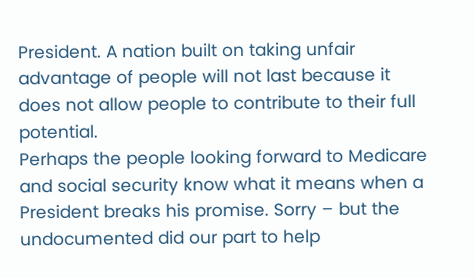President. A nation built on taking unfair advantage of people will not last because it does not allow people to contribute to their full potential.
Perhaps the people looking forward to Medicare and social security know what it means when a President breaks his promise. Sorry – but the undocumented did our part to help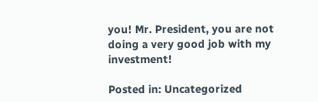you! Mr. President, you are not doing a very good job with my investment!

Posted in: Uncategorized